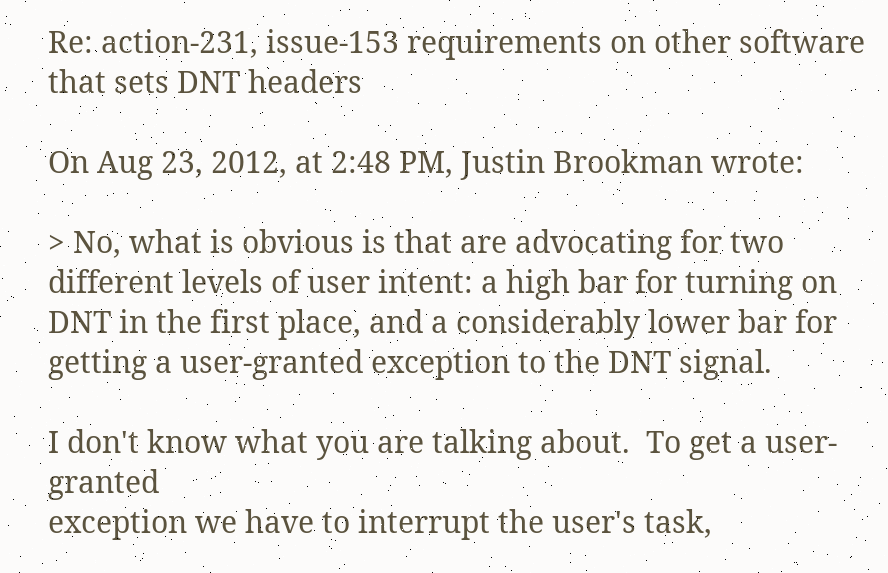Re: action-231, issue-153 requirements on other software that sets DNT headers

On Aug 23, 2012, at 2:48 PM, Justin Brookman wrote:

> No, what is obvious is that are advocating for two different levels of user intent: a high bar for turning on DNT in the first place, and a considerably lower bar for getting a user-granted exception to the DNT signal.

I don't know what you are talking about.  To get a user-granted
exception we have to interrupt the user's task,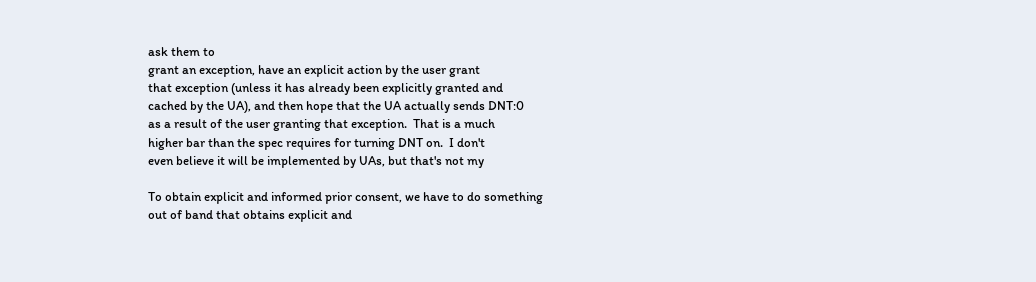ask them to
grant an exception, have an explicit action by the user grant
that exception (unless it has already been explicitly granted and
cached by the UA), and then hope that the UA actually sends DNT:0
as a result of the user granting that exception.  That is a much
higher bar than the spec requires for turning DNT on.  I don't
even believe it will be implemented by UAs, but that's not my

To obtain explicit and informed prior consent, we have to do something
out of band that obtains explicit and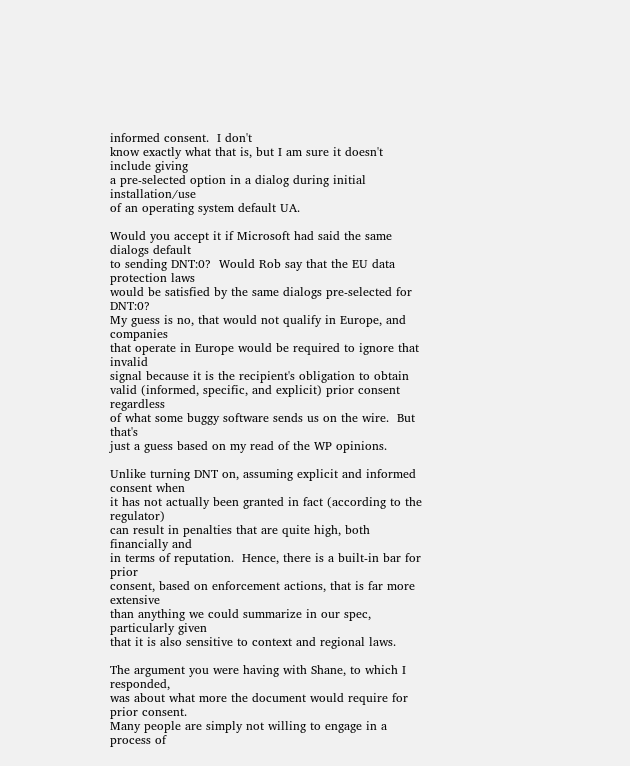informed consent.  I don't
know exactly what that is, but I am sure it doesn't include giving
a pre-selected option in a dialog during initial installation/use
of an operating system default UA.

Would you accept it if Microsoft had said the same dialogs default
to sending DNT:0?  Would Rob say that the EU data protection laws
would be satisfied by the same dialogs pre-selected for DNT:0?
My guess is no, that would not qualify in Europe, and companies
that operate in Europe would be required to ignore that invalid
signal because it is the recipient's obligation to obtain
valid (informed, specific, and explicit) prior consent regardless
of what some buggy software sends us on the wire.  But that's
just a guess based on my read of the WP opinions.

Unlike turning DNT on, assuming explicit and informed consent when
it has not actually been granted in fact (according to the regulator)
can result in penalties that are quite high, both financially and
in terms of reputation.  Hence, there is a built-in bar for prior
consent, based on enforcement actions, that is far more extensive
than anything we could summarize in our spec, particularly given
that it is also sensitive to context and regional laws.

The argument you were having with Shane, to which I responded,
was about what more the document would require for prior consent.
Many people are simply not willing to engage in a process of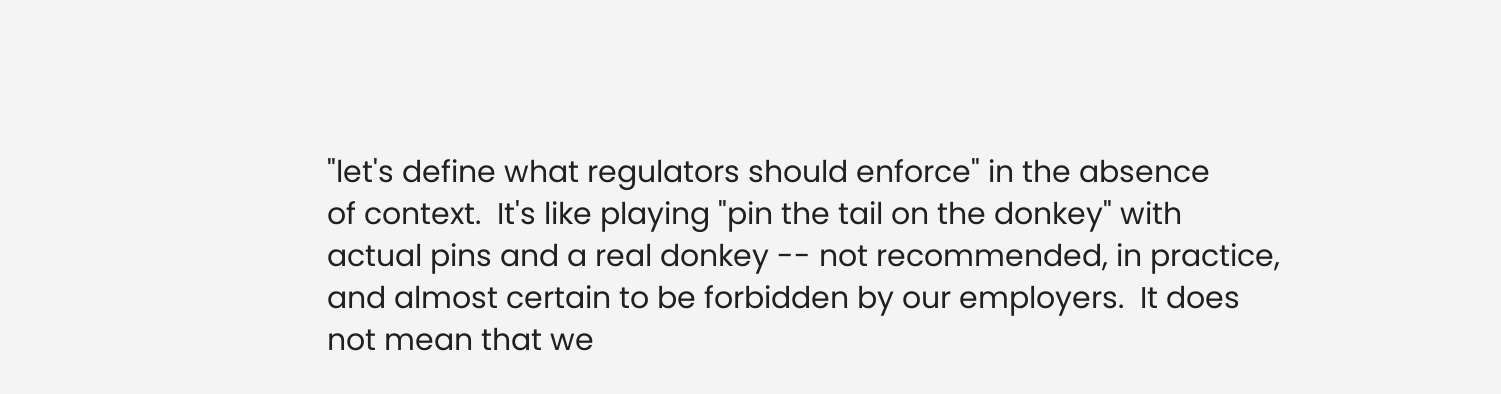"let's define what regulators should enforce" in the absence
of context.  It's like playing "pin the tail on the donkey" with
actual pins and a real donkey -- not recommended, in practice,
and almost certain to be forbidden by our employers.  It does
not mean that we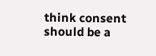think consent should be a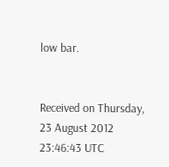low bar.


Received on Thursday, 23 August 2012 23:46:43 UTC